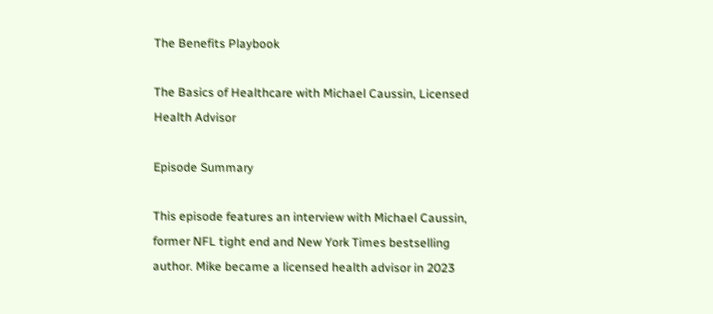The Benefits Playbook

The Basics of Healthcare with Michael Caussin, Licensed Health Advisor

Episode Summary

This episode features an interview with Michael Caussin, former NFL tight end and New York Times bestselling author. Mike became a licensed health advisor in 2023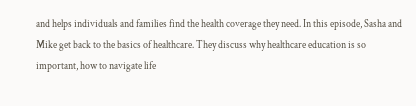and helps individuals and families find the health coverage they need. In this episode, Sasha and Mike get back to the basics of healthcare. They discuss why healthcare education is so important, how to navigate life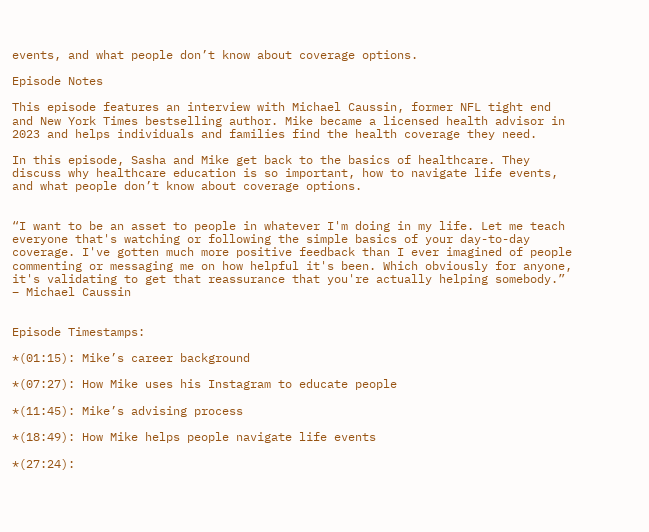events, and what people don’t know about coverage options.

Episode Notes

This episode features an interview with Michael Caussin, former NFL tight end and New York Times bestselling author. Mike became a licensed health advisor in 2023 and helps individuals and families find the health coverage they need.

In this episode, Sasha and Mike get back to the basics of healthcare. They discuss why healthcare education is so important, how to navigate life events, and what people don’t know about coverage options.


“I want to be an asset to people in whatever I'm doing in my life. Let me teach everyone that's watching or following the simple basics of your day-to-day coverage. I've gotten much more positive feedback than I ever imagined of people commenting or messaging me on how helpful it's been. Which obviously for anyone, it's validating to get that reassurance that you're actually helping somebody.” – Michael Caussin


Episode Timestamps:

*(01:15): Mike’s career background

*(07:27): How Mike uses his Instagram to educate people

*(11:45): Mike’s advising process

*(18:49): How Mike helps people navigate life events

*(27:24):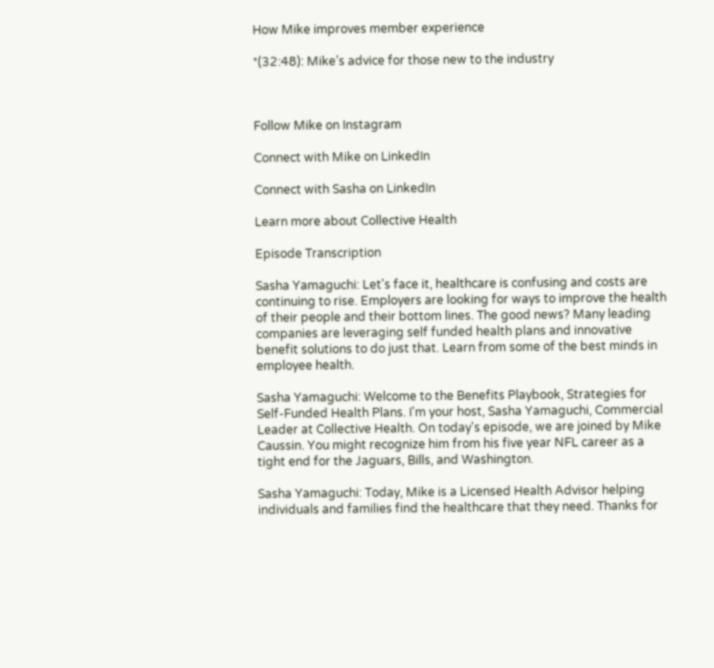How Mike improves member experience

*(32:48): Mike’s advice for those new to the industry



Follow Mike on Instagram

Connect with Mike on LinkedIn

Connect with Sasha on LinkedIn

Learn more about Collective Health

Episode Transcription

Sasha Yamaguchi: Let's face it, healthcare is confusing and costs are continuing to rise. Employers are looking for ways to improve the health of their people and their bottom lines. The good news? Many leading companies are leveraging self funded health plans and innovative benefit solutions to do just that. Learn from some of the best minds in employee health.

Sasha Yamaguchi: Welcome to the Benefits Playbook, Strategies for Self-Funded Health Plans. I'm your host, Sasha Yamaguchi, Commercial Leader at Collective Health. On today's episode, we are joined by Mike Caussin. You might recognize him from his five year NFL career as a tight end for the Jaguars, Bills, and Washington.

Sasha Yamaguchi: Today, Mike is a Licensed Health Advisor helping individuals and families find the healthcare that they need. Thanks for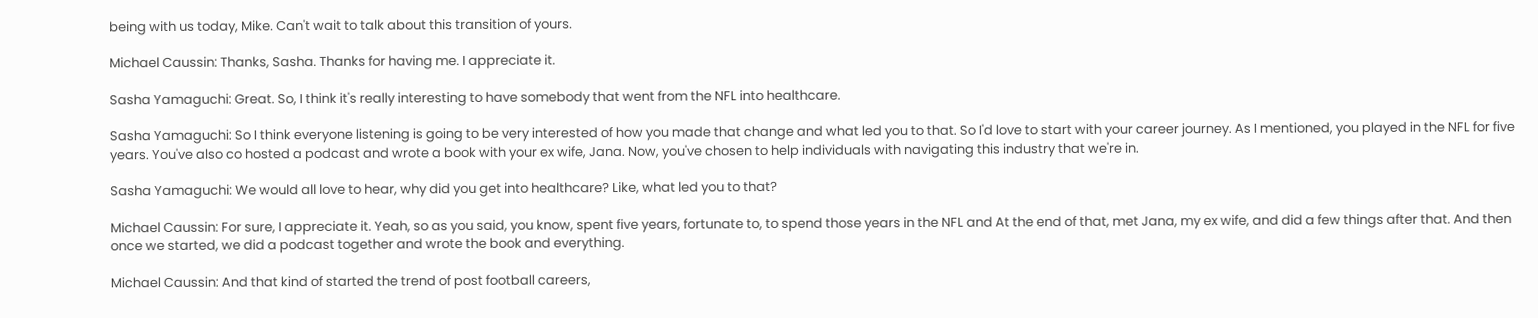being with us today, Mike. Can't wait to talk about this transition of yours.

Michael Caussin: Thanks, Sasha. Thanks for having me. I appreciate it.

Sasha Yamaguchi: Great. So, I think it's really interesting to have somebody that went from the NFL into healthcare.

Sasha Yamaguchi: So I think everyone listening is going to be very interested of how you made that change and what led you to that. So I'd love to start with your career journey. As I mentioned, you played in the NFL for five years. You've also co hosted a podcast and wrote a book with your ex wife, Jana. Now, you've chosen to help individuals with navigating this industry that we're in.

Sasha Yamaguchi: We would all love to hear, why did you get into healthcare? Like, what led you to that?

Michael Caussin: For sure, I appreciate it. Yeah, so as you said, you know, spent five years, fortunate to, to spend those years in the NFL and At the end of that, met Jana, my ex wife, and did a few things after that. And then once we started, we did a podcast together and wrote the book and everything.

Michael Caussin: And that kind of started the trend of post football careers,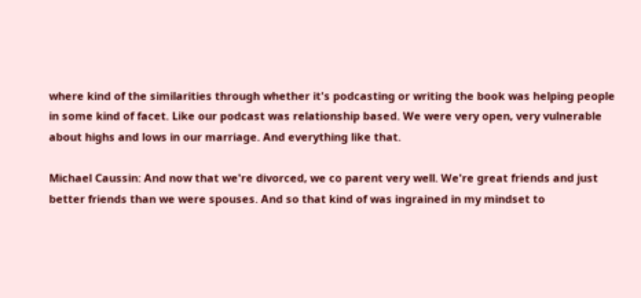where kind of the similarities through whether it's podcasting or writing the book was helping people in some kind of facet. Like our podcast was relationship based. We were very open, very vulnerable about highs and lows in our marriage. And everything like that.

Michael Caussin: And now that we're divorced, we co parent very well. We're great friends and just better friends than we were spouses. And so that kind of was ingrained in my mindset to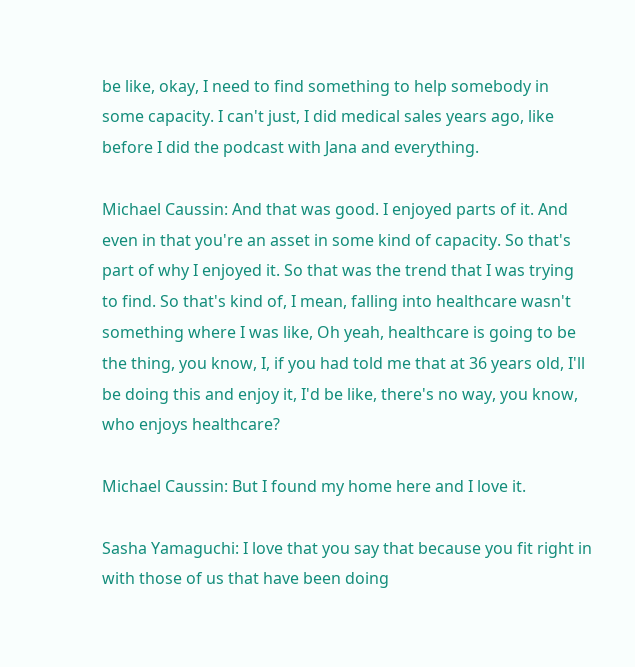be like, okay, I need to find something to help somebody in some capacity. I can't just, I did medical sales years ago, like before I did the podcast with Jana and everything.

Michael Caussin: And that was good. I enjoyed parts of it. And even in that you're an asset in some kind of capacity. So that's part of why I enjoyed it. So that was the trend that I was trying to find. So that's kind of, I mean, falling into healthcare wasn't something where I was like, Oh yeah, healthcare is going to be the thing, you know, I, if you had told me that at 36 years old, I'll be doing this and enjoy it, I'd be like, there's no way, you know, who enjoys healthcare?

Michael Caussin: But I found my home here and I love it.

Sasha Yamaguchi: I love that you say that because you fit right in with those of us that have been doing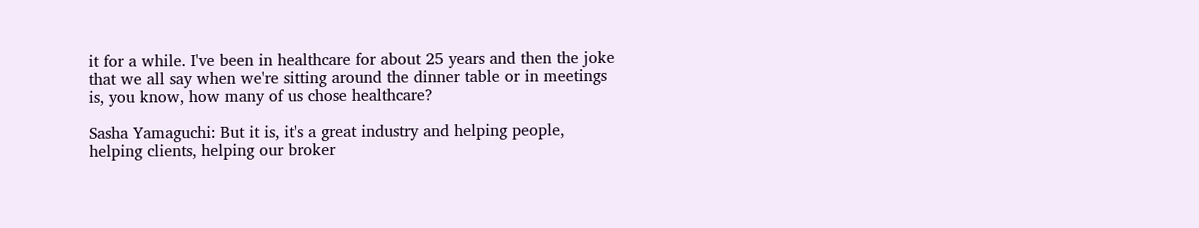it for a while. I've been in healthcare for about 25 years and then the joke that we all say when we're sitting around the dinner table or in meetings is, you know, how many of us chose healthcare?

Sasha Yamaguchi: But it is, it's a great industry and helping people, helping clients, helping our broker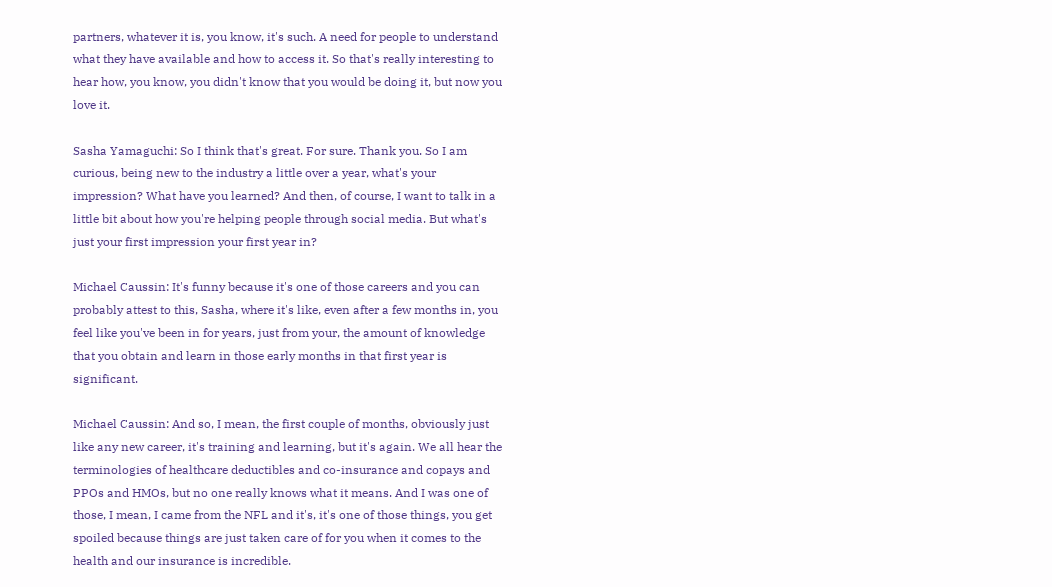partners, whatever it is, you know, it's such. A need for people to understand what they have available and how to access it. So that's really interesting to hear how, you know, you didn't know that you would be doing it, but now you love it.

Sasha Yamaguchi: So I think that's great. For sure. Thank you. So I am curious, being new to the industry a little over a year, what's your impression? What have you learned? And then, of course, I want to talk in a little bit about how you're helping people through social media. But what's just your first impression your first year in?

Michael Caussin: It's funny because it's one of those careers and you can probably attest to this, Sasha, where it's like, even after a few months in, you feel like you've been in for years, just from your, the amount of knowledge that you obtain and learn in those early months in that first year is significant.

Michael Caussin: And so, I mean, the first couple of months, obviously just like any new career, it's training and learning, but it's again. We all hear the terminologies of healthcare deductibles and co-insurance and copays and PPOs and HMOs, but no one really knows what it means. And I was one of those, I mean, I came from the NFL and it's, it's one of those things, you get spoiled because things are just taken care of for you when it comes to the health and our insurance is incredible.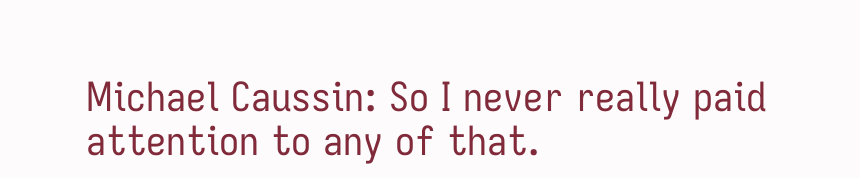Michael Caussin: So I never really paid attention to any of that.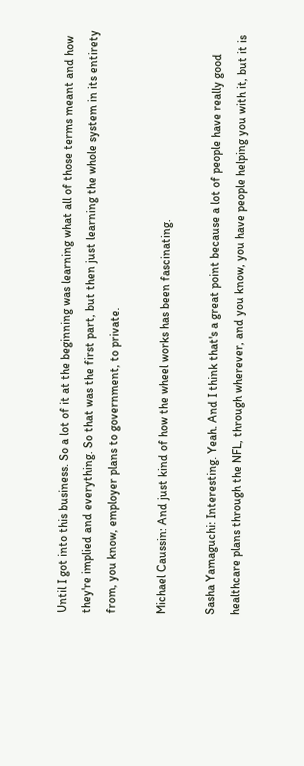Until I got into this business. So a lot of it at the beginning was learning what all of those terms meant and how they're implied and everything. So that was the first part, but then just learning the whole system in its entirety from, you know, employer plans to government, to private.

Michael Caussin: And just kind of how the wheel works has been fascinating.

Sasha Yamaguchi: Interesting. Yeah. And I think that's a great point because a lot of people have really good healthcare plans through the NFL, through wherever, and you know, you have people helping you with it, but it is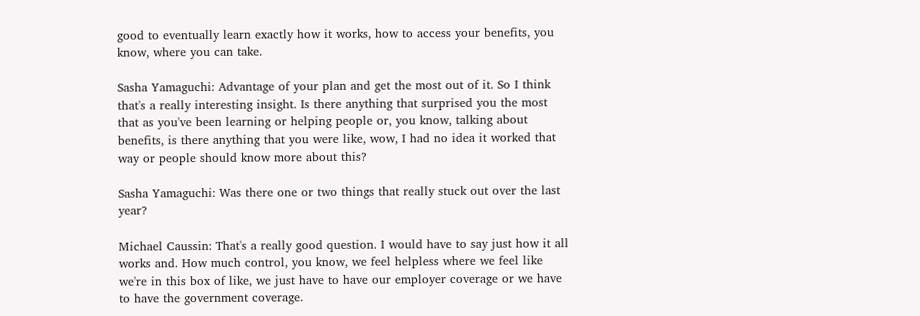good to eventually learn exactly how it works, how to access your benefits, you know, where you can take.

Sasha Yamaguchi: Advantage of your plan and get the most out of it. So I think that's a really interesting insight. Is there anything that surprised you the most that as you've been learning or helping people or, you know, talking about benefits, is there anything that you were like, wow, I had no idea it worked that way or people should know more about this?

Sasha Yamaguchi: Was there one or two things that really stuck out over the last year?

Michael Caussin: That's a really good question. I would have to say just how it all works and. How much control, you know, we feel helpless where we feel like we're in this box of like, we just have to have our employer coverage or we have to have the government coverage.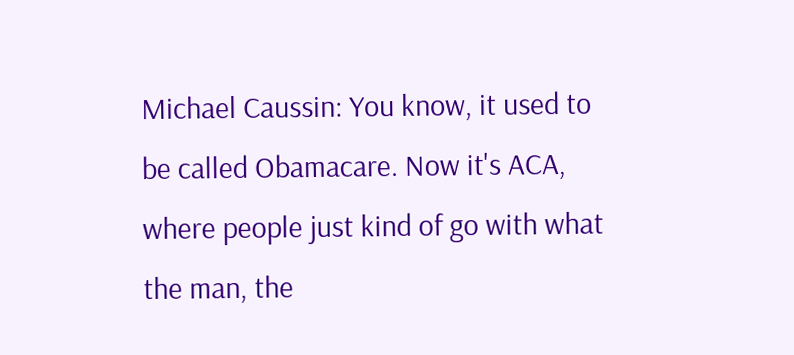Michael Caussin: You know, it used to be called Obamacare. Now it's ACA, where people just kind of go with what the man, the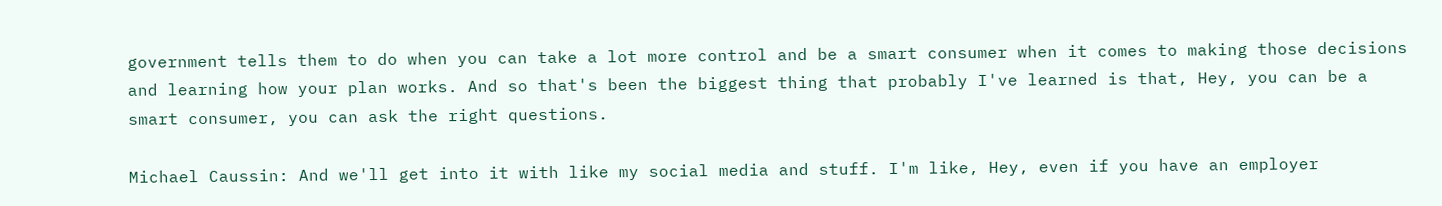government tells them to do when you can take a lot more control and be a smart consumer when it comes to making those decisions and learning how your plan works. And so that's been the biggest thing that probably I've learned is that, Hey, you can be a smart consumer, you can ask the right questions.

Michael Caussin: And we'll get into it with like my social media and stuff. I'm like, Hey, even if you have an employer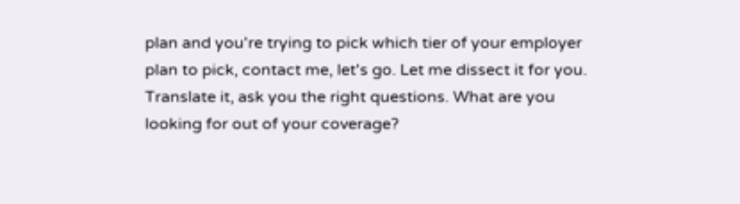plan and you're trying to pick which tier of your employer plan to pick, contact me, let's go. Let me dissect it for you. Translate it, ask you the right questions. What are you looking for out of your coverage?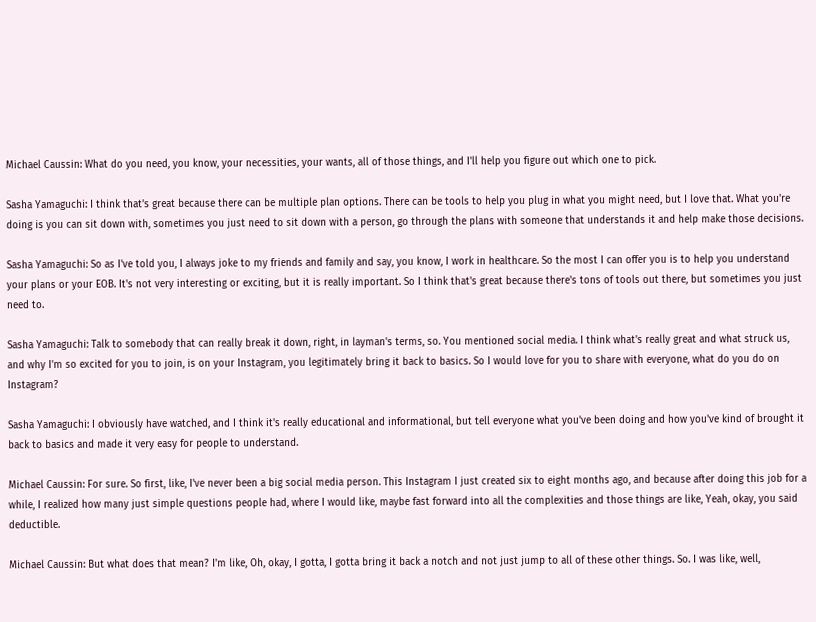Michael Caussin: What do you need, you know, your necessities, your wants, all of those things, and I'll help you figure out which one to pick.

Sasha Yamaguchi: I think that's great because there can be multiple plan options. There can be tools to help you plug in what you might need, but I love that. What you're doing is you can sit down with, sometimes you just need to sit down with a person, go through the plans with someone that understands it and help make those decisions.

Sasha Yamaguchi: So as I've told you, I always joke to my friends and family and say, you know, I work in healthcare. So the most I can offer you is to help you understand your plans or your EOB. It's not very interesting or exciting, but it is really important. So I think that's great because there's tons of tools out there, but sometimes you just need to.

Sasha Yamaguchi: Talk to somebody that can really break it down, right, in layman's terms, so. You mentioned social media. I think what's really great and what struck us, and why I'm so excited for you to join, is on your Instagram, you legitimately bring it back to basics. So I would love for you to share with everyone, what do you do on Instagram?

Sasha Yamaguchi: I obviously have watched, and I think it's really educational and informational, but tell everyone what you've been doing and how you've kind of brought it back to basics and made it very easy for people to understand.

Michael Caussin: For sure. So first, like, I've never been a big social media person. This Instagram I just created six to eight months ago, and because after doing this job for a while, I realized how many just simple questions people had, where I would like, maybe fast forward into all the complexities and those things are like, Yeah, okay, you said deductible.

Michael Caussin: But what does that mean? I'm like, Oh, okay, I gotta, I gotta bring it back a notch and not just jump to all of these other things. So. I was like, well,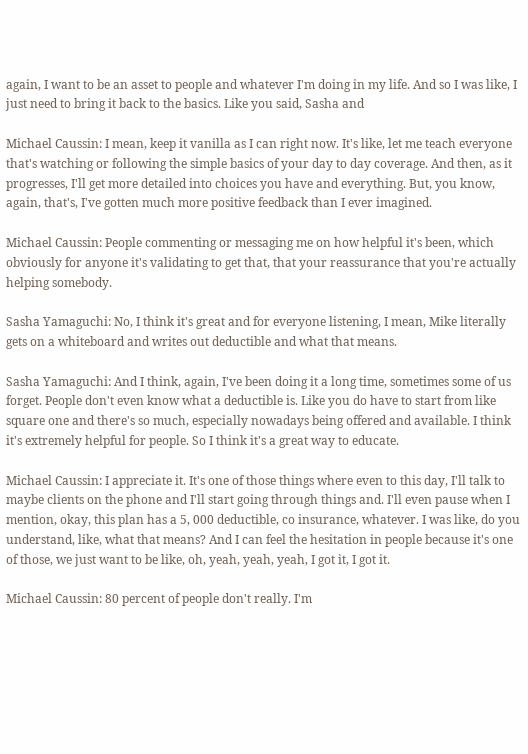again, I want to be an asset to people and whatever I'm doing in my life. And so I was like, I just need to bring it back to the basics. Like you said, Sasha and

Michael Caussin: I mean, keep it vanilla as I can right now. It's like, let me teach everyone that's watching or following the simple basics of your day to day coverage. And then, as it progresses, I'll get more detailed into choices you have and everything. But, you know, again, that's, I've gotten much more positive feedback than I ever imagined.

Michael Caussin: People commenting or messaging me on how helpful it's been, which obviously for anyone it's validating to get that, that your reassurance that you're actually helping somebody.

Sasha Yamaguchi: No, I think it's great and for everyone listening, I mean, Mike literally gets on a whiteboard and writes out deductible and what that means.

Sasha Yamaguchi: And I think, again, I've been doing it a long time, sometimes some of us forget. People don't even know what a deductible is. Like you do have to start from like square one and there's so much, especially nowadays being offered and available. I think it's extremely helpful for people. So I think it's a great way to educate.

Michael Caussin: I appreciate it. It's one of those things where even to this day, I'll talk to maybe clients on the phone and I'll start going through things and. I'll even pause when I mention, okay, this plan has a 5, 000 deductible, co insurance, whatever. I was like, do you understand, like, what that means? And I can feel the hesitation in people because it's one of those, we just want to be like, oh, yeah, yeah, yeah, I got it, I got it.

Michael Caussin: 80 percent of people don't really. I'm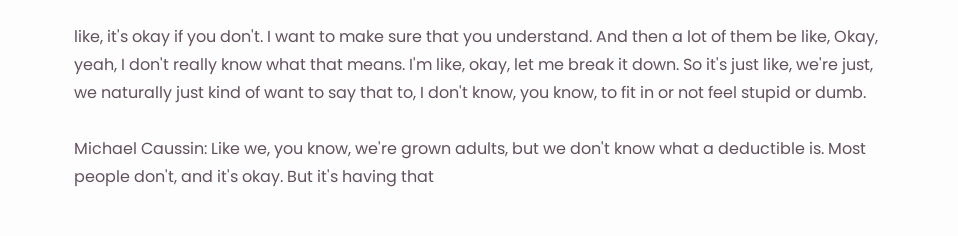like, it's okay if you don't. I want to make sure that you understand. And then a lot of them be like, Okay, yeah, I don't really know what that means. I'm like, okay, let me break it down. So it's just like, we're just, we naturally just kind of want to say that to, I don't know, you know, to fit in or not feel stupid or dumb.

Michael Caussin: Like we, you know, we're grown adults, but we don't know what a deductible is. Most people don't, and it's okay. But it's having that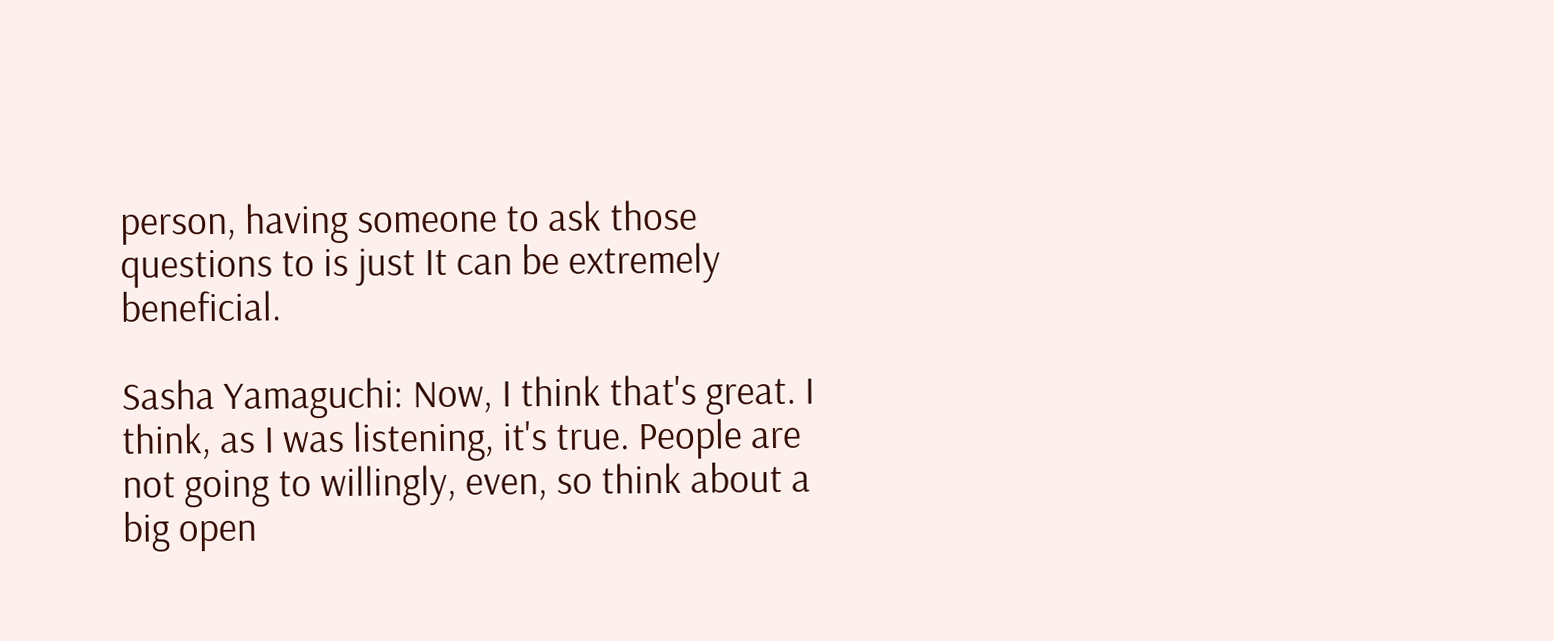person, having someone to ask those questions to is just It can be extremely beneficial.

Sasha Yamaguchi: Now, I think that's great. I think, as I was listening, it's true. People are not going to willingly, even, so think about a big open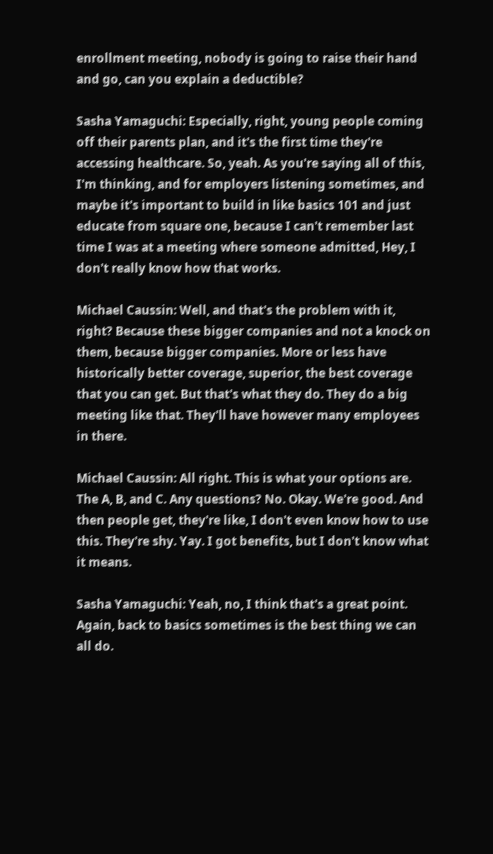enrollment meeting, nobody is going to raise their hand and go, can you explain a deductible?

Sasha Yamaguchi: Especially, right, young people coming off their parents plan, and it's the first time they're accessing healthcare. So, yeah. As you're saying all of this, I'm thinking, and for employers listening sometimes, and maybe it's important to build in like basics 101 and just educate from square one, because I can't remember last time I was at a meeting where someone admitted, Hey, I don't really know how that works.

Michael Caussin: Well, and that's the problem with it, right? Because these bigger companies and not a knock on them, because bigger companies. More or less have historically better coverage, superior, the best coverage that you can get. But that's what they do. They do a big meeting like that. They'll have however many employees in there.

Michael Caussin: All right. This is what your options are. The A, B, and C. Any questions? No. Okay. We're good. And then people get, they're like, I don't even know how to use this. They're shy. Yay. I got benefits, but I don't know what it means.

Sasha Yamaguchi: Yeah, no, I think that's a great point. Again, back to basics sometimes is the best thing we can all do.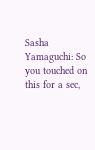Sasha Yamaguchi: So you touched on this for a sec,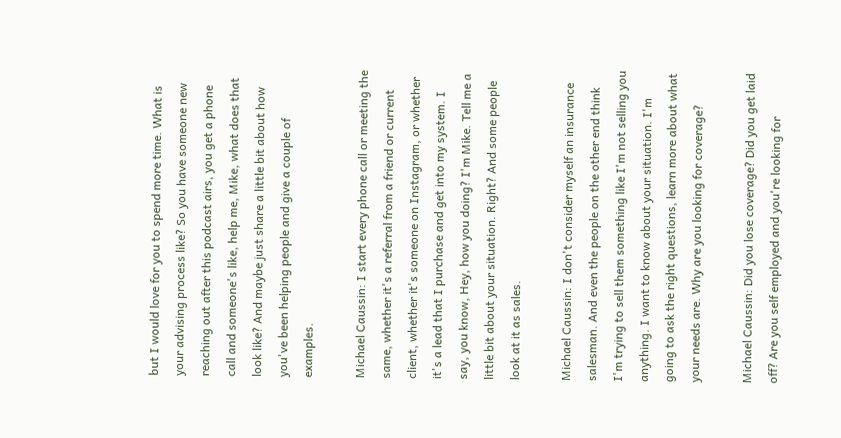but I would love for you to spend more time. What is your advising process like? So you have someone new reaching out after this podcast airs, you get a phone call and someone's like, help me, Mike, what does that look like? And maybe just share a little bit about how you've been helping people and give a couple of examples.

Michael Caussin: I start every phone call or meeting the same, whether it's a referral from a friend or current client, whether it's someone on Instagram, or whether it's a lead that I purchase and get into my system. I say, you know, Hey, how you doing? I'm Mike. Tell me a little bit about your situation. Right? And some people look at it as sales.

Michael Caussin: I don't consider myself an insurance salesman. And even the people on the other end think I'm trying to sell them something like I'm not selling you anything. I want to know about your situation. I'm going to ask the right questions, learn more about what your needs are. Why are you looking for coverage?

Michael Caussin: Did you lose coverage? Did you get laid off? Are you self employed and you're looking for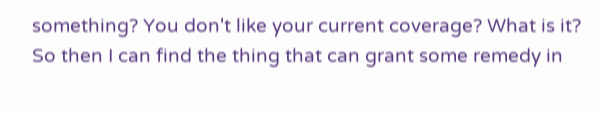something? You don't like your current coverage? What is it? So then I can find the thing that can grant some remedy in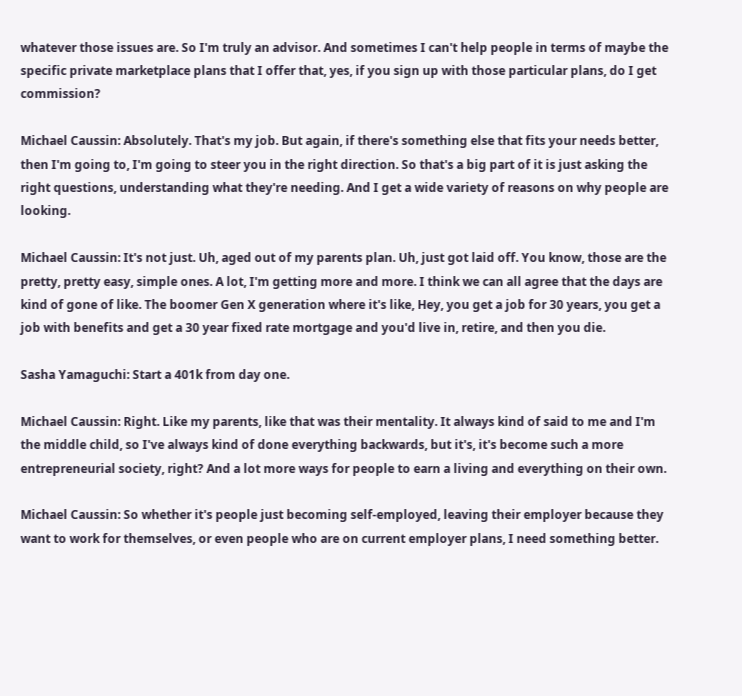whatever those issues are. So I'm truly an advisor. And sometimes I can't help people in terms of maybe the specific private marketplace plans that I offer that, yes, if you sign up with those particular plans, do I get commission?

Michael Caussin: Absolutely. That's my job. But again, if there's something else that fits your needs better, then I'm going to, I'm going to steer you in the right direction. So that's a big part of it is just asking the right questions, understanding what they're needing. And I get a wide variety of reasons on why people are looking.

Michael Caussin: It's not just. Uh, aged out of my parents plan. Uh, just got laid off. You know, those are the pretty, pretty easy, simple ones. A lot, I'm getting more and more. I think we can all agree that the days are kind of gone of like. The boomer Gen X generation where it's like, Hey, you get a job for 30 years, you get a job with benefits and get a 30 year fixed rate mortgage and you'd live in, retire, and then you die.

Sasha Yamaguchi: Start a 401k from day one.

Michael Caussin: Right. Like my parents, like that was their mentality. It always kind of said to me and I'm the middle child, so I've always kind of done everything backwards, but it's, it's become such a more entrepreneurial society, right? And a lot more ways for people to earn a living and everything on their own.

Michael Caussin: So whether it's people just becoming self-employed, leaving their employer because they want to work for themselves, or even people who are on current employer plans, I need something better.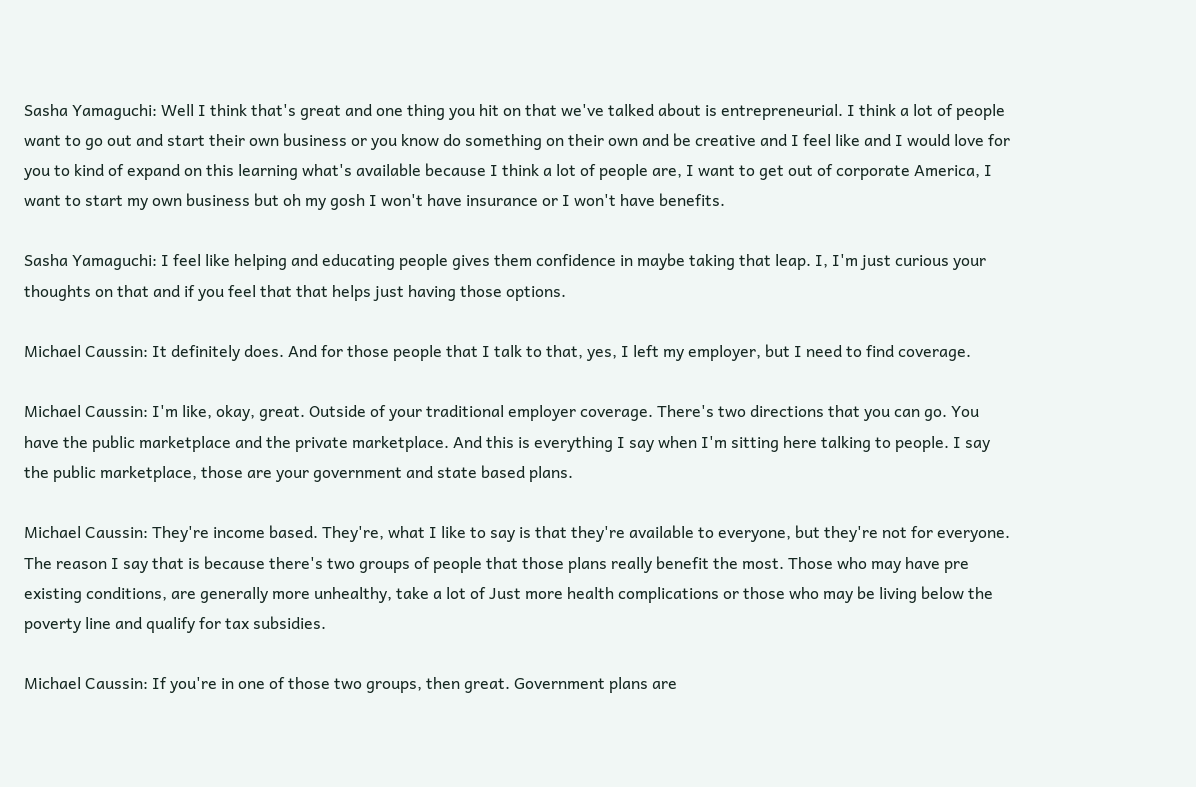Sasha Yamaguchi: Well I think that's great and one thing you hit on that we've talked about is entrepreneurial. I think a lot of people want to go out and start their own business or you know do something on their own and be creative and I feel like and I would love for you to kind of expand on this learning what's available because I think a lot of people are, I want to get out of corporate America, I want to start my own business but oh my gosh I won't have insurance or I won't have benefits.

Sasha Yamaguchi: I feel like helping and educating people gives them confidence in maybe taking that leap. I, I'm just curious your thoughts on that and if you feel that that helps just having those options.

Michael Caussin: It definitely does. And for those people that I talk to that, yes, I left my employer, but I need to find coverage.

Michael Caussin: I'm like, okay, great. Outside of your traditional employer coverage. There's two directions that you can go. You have the public marketplace and the private marketplace. And this is everything I say when I'm sitting here talking to people. I say the public marketplace, those are your government and state based plans.

Michael Caussin: They're income based. They're, what I like to say is that they're available to everyone, but they're not for everyone. The reason I say that is because there's two groups of people that those plans really benefit the most. Those who may have pre existing conditions, are generally more unhealthy, take a lot of Just more health complications or those who may be living below the poverty line and qualify for tax subsidies.

Michael Caussin: If you're in one of those two groups, then great. Government plans are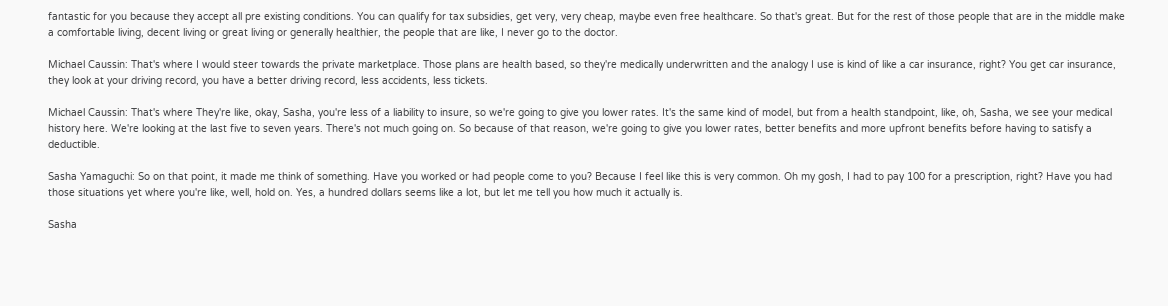fantastic for you because they accept all pre existing conditions. You can qualify for tax subsidies, get very, very cheap, maybe even free healthcare. So that's great. But for the rest of those people that are in the middle make a comfortable living, decent living or great living or generally healthier, the people that are like, I never go to the doctor.

Michael Caussin: That's where I would steer towards the private marketplace. Those plans are health based, so they're medically underwritten and the analogy I use is kind of like a car insurance, right? You get car insurance, they look at your driving record, you have a better driving record, less accidents, less tickets.

Michael Caussin: That's where They're like, okay, Sasha, you're less of a liability to insure, so we're going to give you lower rates. It's the same kind of model, but from a health standpoint, like, oh, Sasha, we see your medical history here. We're looking at the last five to seven years. There's not much going on. So because of that reason, we're going to give you lower rates, better benefits and more upfront benefits before having to satisfy a deductible.

Sasha Yamaguchi: So on that point, it made me think of something. Have you worked or had people come to you? Because I feel like this is very common. Oh my gosh, I had to pay 100 for a prescription, right? Have you had those situations yet where you're like, well, hold on. Yes, a hundred dollars seems like a lot, but let me tell you how much it actually is.

Sasha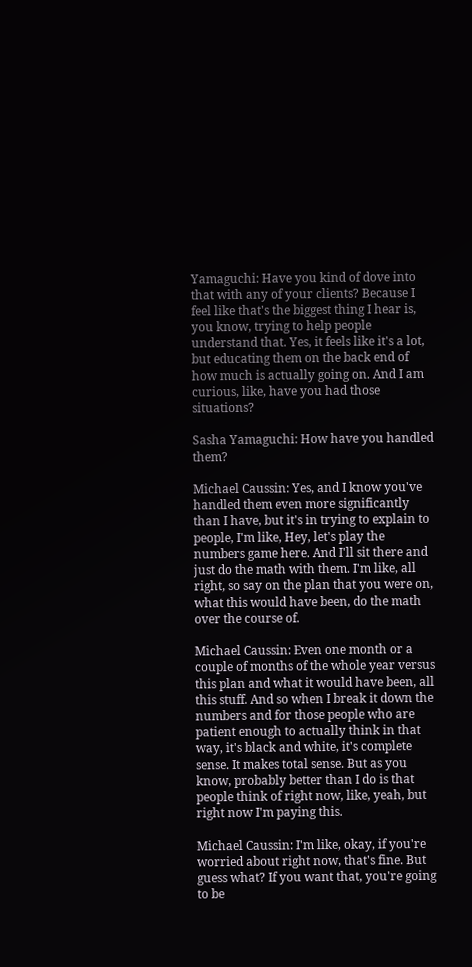Yamaguchi: Have you kind of dove into that with any of your clients? Because I feel like that's the biggest thing I hear is, you know, trying to help people understand that. Yes, it feels like it's a lot, but educating them on the back end of how much is actually going on. And I am curious, like, have you had those situations?

Sasha Yamaguchi: How have you handled them?

Michael Caussin: Yes, and I know you've handled them even more significantly than I have, but it's in trying to explain to people, I'm like, Hey, let's play the numbers game here. And I'll sit there and just do the math with them. I'm like, all right, so say on the plan that you were on, what this would have been, do the math over the course of.

Michael Caussin: Even one month or a couple of months of the whole year versus this plan and what it would have been, all this stuff. And so when I break it down the numbers and for those people who are patient enough to actually think in that way, it's black and white, it's complete sense. It makes total sense. But as you know, probably better than I do is that people think of right now, like, yeah, but right now I'm paying this.

Michael Caussin: I'm like, okay, if you're worried about right now, that's fine. But guess what? If you want that, you're going to be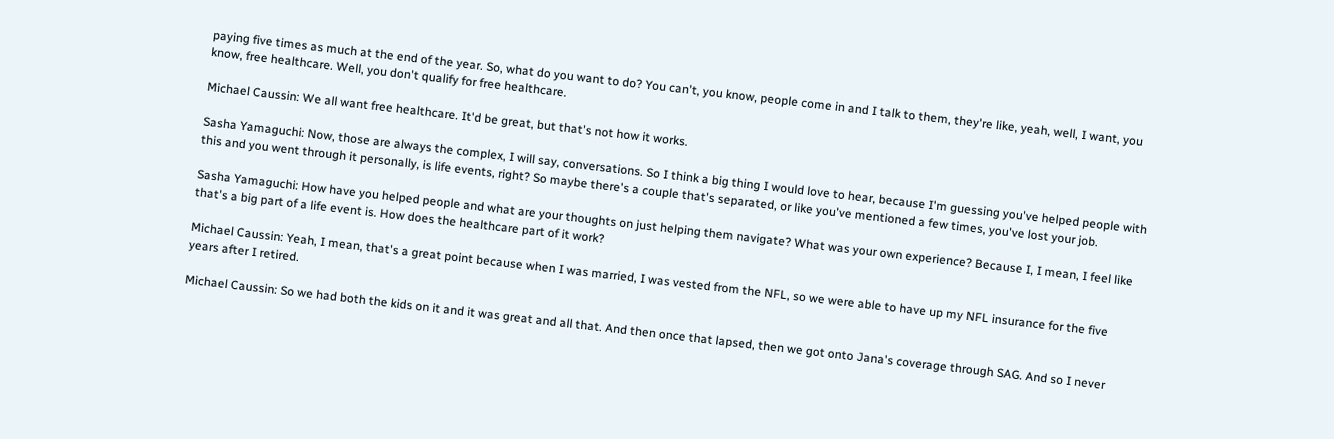paying five times as much at the end of the year. So, what do you want to do? You can't, you know, people come in and I talk to them, they're like, yeah, well, I want, you know, free healthcare. Well, you don't qualify for free healthcare.

Michael Caussin: We all want free healthcare. It'd be great, but that's not how it works.

Sasha Yamaguchi: Now, those are always the complex, I will say, conversations. So I think a big thing I would love to hear, because I'm guessing you've helped people with this and you went through it personally, is life events, right? So maybe there's a couple that's separated, or like you've mentioned a few times, you've lost your job.

Sasha Yamaguchi: How have you helped people and what are your thoughts on just helping them navigate? What was your own experience? Because I, I mean, I feel like that's a big part of a life event is. How does the healthcare part of it work?

Michael Caussin: Yeah, I mean, that's a great point because when I was married, I was vested from the NFL, so we were able to have up my NFL insurance for the five years after I retired.

Michael Caussin: So we had both the kids on it and it was great and all that. And then once that lapsed, then we got onto Jana's coverage through SAG. And so I never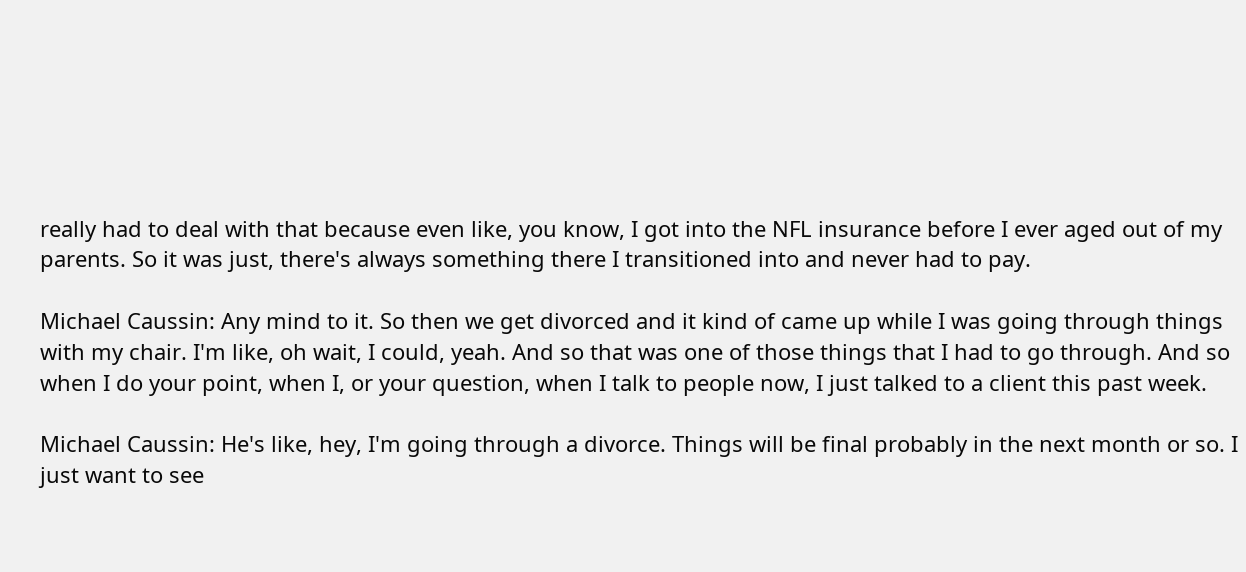really had to deal with that because even like, you know, I got into the NFL insurance before I ever aged out of my parents. So it was just, there's always something there I transitioned into and never had to pay.

Michael Caussin: Any mind to it. So then we get divorced and it kind of came up while I was going through things with my chair. I'm like, oh wait, I could, yeah. And so that was one of those things that I had to go through. And so when I do your point, when I, or your question, when I talk to people now, I just talked to a client this past week.

Michael Caussin: He's like, hey, I'm going through a divorce. Things will be final probably in the next month or so. I just want to see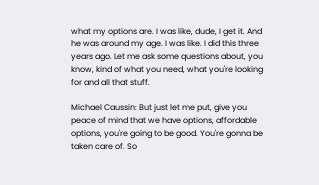what my options are. I was like, dude, I get it. And he was around my age. I was like. I did this three years ago. Let me ask some questions about, you know, kind of what you need, what you're looking for and all that stuff.

Michael Caussin: But just let me put, give you peace of mind that we have options, affordable options, you're going to be good. You're gonna be taken care of. So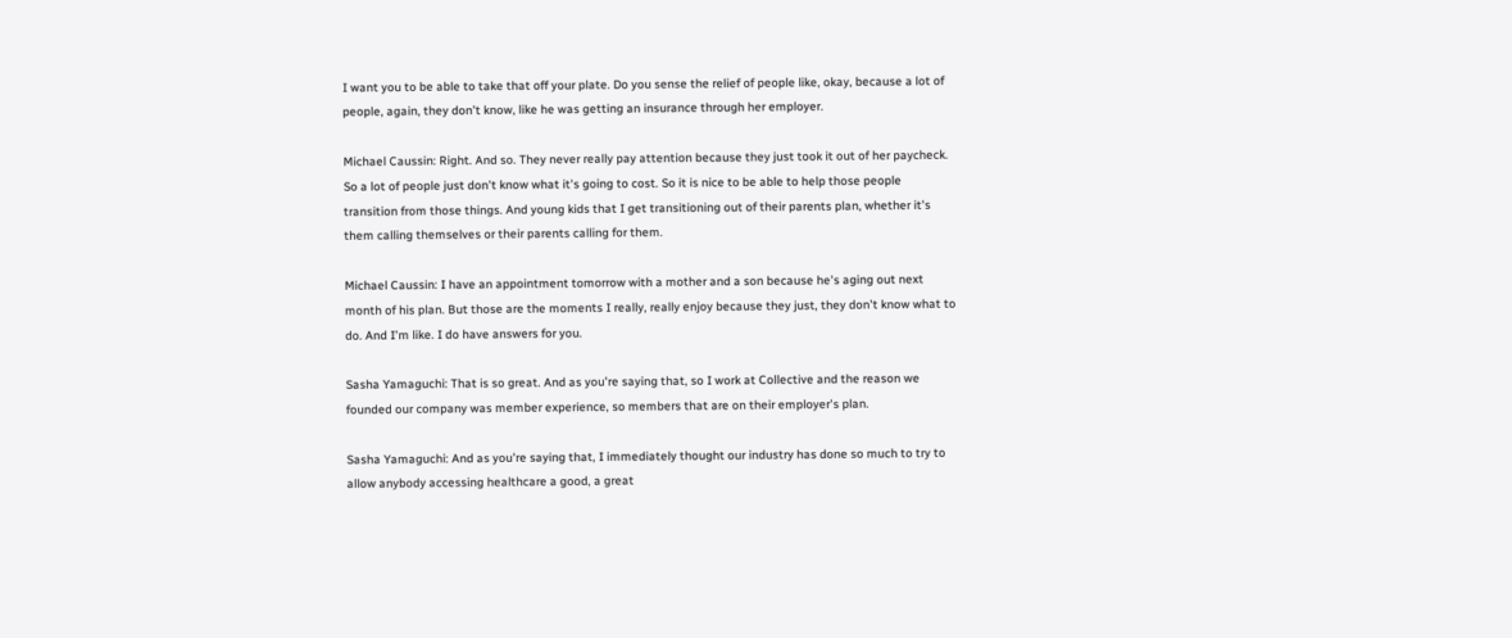I want you to be able to take that off your plate. Do you sense the relief of people like, okay, because a lot of people, again, they don't know, like he was getting an insurance through her employer.

Michael Caussin: Right. And so. They never really pay attention because they just took it out of her paycheck. So a lot of people just don't know what it's going to cost. So it is nice to be able to help those people transition from those things. And young kids that I get transitioning out of their parents plan, whether it's them calling themselves or their parents calling for them.

Michael Caussin: I have an appointment tomorrow with a mother and a son because he's aging out next month of his plan. But those are the moments I really, really enjoy because they just, they don't know what to do. And I'm like. I do have answers for you.

Sasha Yamaguchi: That is so great. And as you're saying that, so I work at Collective and the reason we founded our company was member experience, so members that are on their employer's plan.

Sasha Yamaguchi: And as you're saying that, I immediately thought our industry has done so much to try to allow anybody accessing healthcare a good, a great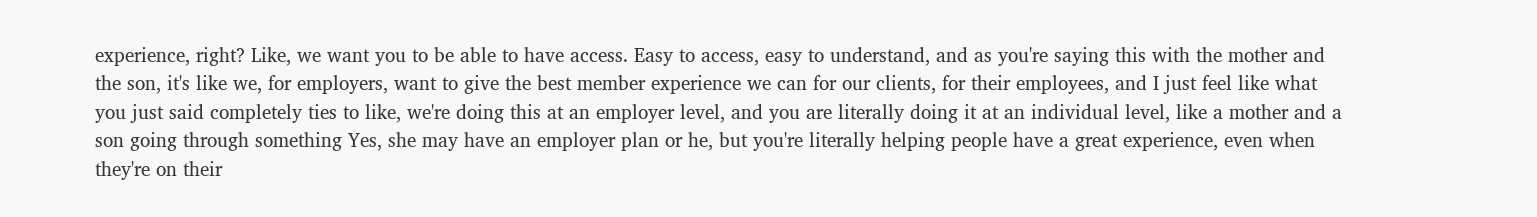experience, right? Like, we want you to be able to have access. Easy to access, easy to understand, and as you're saying this with the mother and the son, it's like we, for employers, want to give the best member experience we can for our clients, for their employees, and I just feel like what you just said completely ties to like, we're doing this at an employer level, and you are literally doing it at an individual level, like a mother and a son going through something Yes, she may have an employer plan or he, but you're literally helping people have a great experience, even when they're on their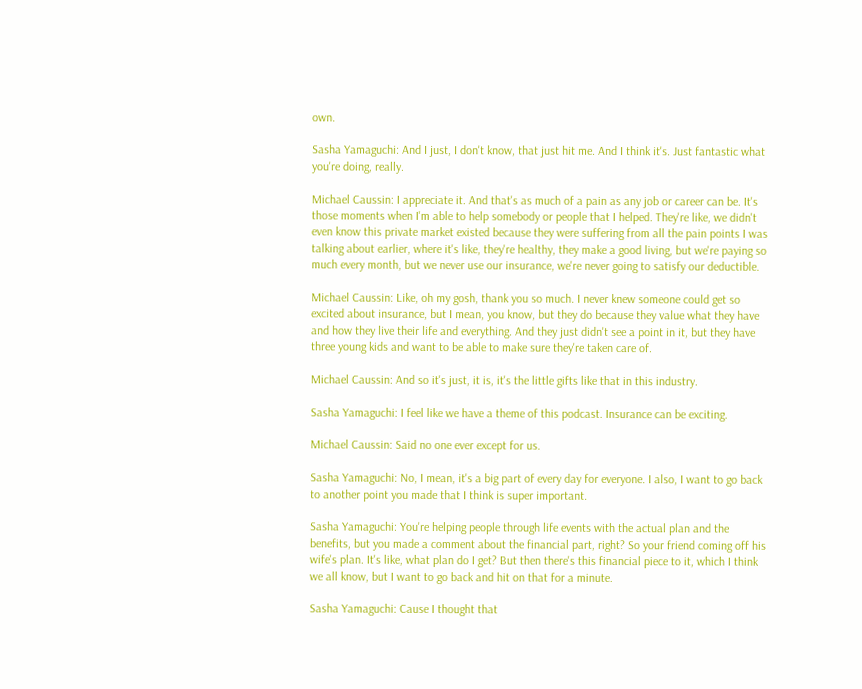own.

Sasha Yamaguchi: And I just, I don't know, that just hit me. And I think it's. Just fantastic what you're doing, really.

Michael Caussin: I appreciate it. And that's as much of a pain as any job or career can be. It's those moments when I'm able to help somebody or people that I helped. They're like, we didn't even know this private market existed because they were suffering from all the pain points I was talking about earlier, where it's like, they're healthy, they make a good living, but we're paying so much every month, but we never use our insurance, we're never going to satisfy our deductible.

Michael Caussin: Like, oh my gosh, thank you so much. I never knew someone could get so excited about insurance, but I mean, you know, but they do because they value what they have and how they live their life and everything. And they just didn't see a point in it, but they have three young kids and want to be able to make sure they're taken care of.

Michael Caussin: And so it's just, it is, it's the little gifts like that in this industry.

Sasha Yamaguchi: I feel like we have a theme of this podcast. Insurance can be exciting.

Michael Caussin: Said no one ever except for us.

Sasha Yamaguchi: No, I mean, it's a big part of every day for everyone. I also, I want to go back to another point you made that I think is super important.

Sasha Yamaguchi: You're helping people through life events with the actual plan and the benefits, but you made a comment about the financial part, right? So your friend coming off his wife's plan. It's like, what plan do I get? But then there's this financial piece to it, which I think we all know, but I want to go back and hit on that for a minute.

Sasha Yamaguchi: Cause I thought that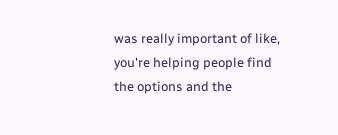was really important of like, you're helping people find the options and the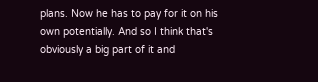plans. Now he has to pay for it on his own potentially. And so I think that's obviously a big part of it and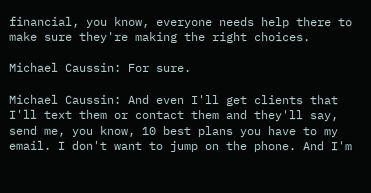financial, you know, everyone needs help there to make sure they're making the right choices.

Michael Caussin: For sure.

Michael Caussin: And even I'll get clients that I'll text them or contact them and they'll say, send me, you know, 10 best plans you have to my email. I don't want to jump on the phone. And I'm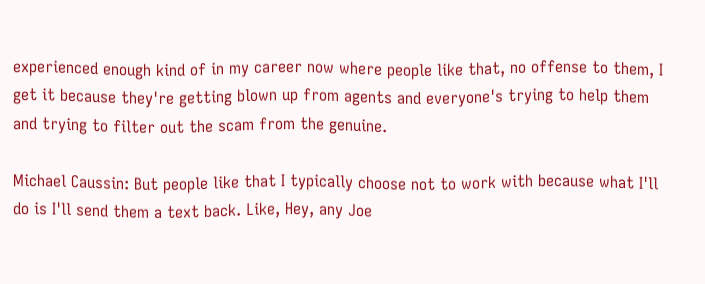experienced enough kind of in my career now where people like that, no offense to them, I get it because they're getting blown up from agents and everyone's trying to help them and trying to filter out the scam from the genuine.

Michael Caussin: But people like that I typically choose not to work with because what I'll do is I'll send them a text back. Like, Hey, any Joe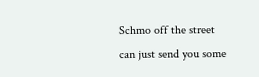Schmo off the street can just send you some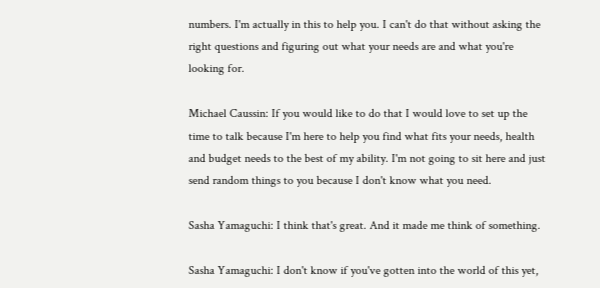numbers. I'm actually in this to help you. I can't do that without asking the right questions and figuring out what your needs are and what you're looking for.

Michael Caussin: If you would like to do that I would love to set up the time to talk because I'm here to help you find what fits your needs, health and budget needs to the best of my ability. I'm not going to sit here and just send random things to you because I don't know what you need.

Sasha Yamaguchi: I think that's great. And it made me think of something.

Sasha Yamaguchi: I don't know if you've gotten into the world of this yet,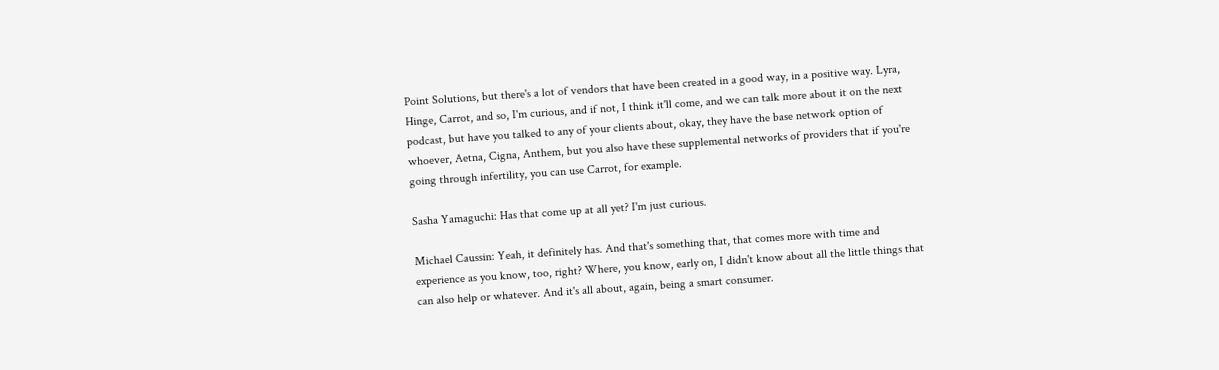Point Solutions, but there's a lot of vendors that have been created in a good way, in a positive way. Lyra, Hinge, Carrot, and so, I'm curious, and if not, I think it'll come, and we can talk more about it on the next podcast, but have you talked to any of your clients about, okay, they have the base network option of whoever, Aetna, Cigna, Anthem, but you also have these supplemental networks of providers that if you're going through infertility, you can use Carrot, for example.

Sasha Yamaguchi: Has that come up at all yet? I'm just curious.

Michael Caussin: Yeah, it definitely has. And that's something that, that comes more with time and experience as you know, too, right? Where, you know, early on, I didn't know about all the little things that can also help or whatever. And it's all about, again, being a smart consumer.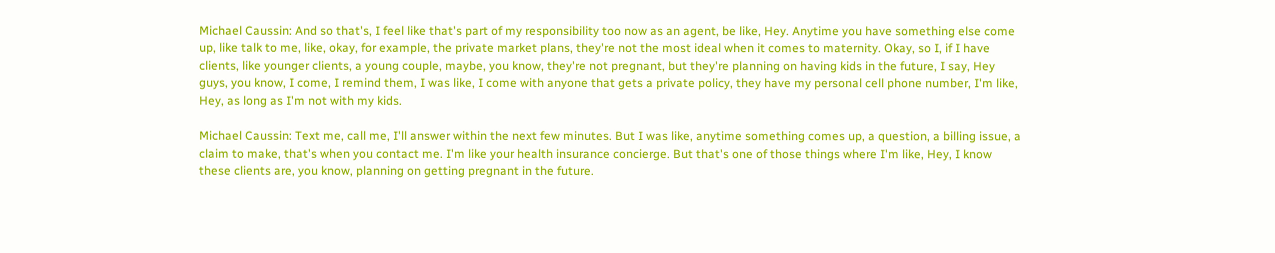Michael Caussin: And so that's, I feel like that's part of my responsibility too now as an agent, be like, Hey. Anytime you have something else come up, like talk to me, like, okay, for example, the private market plans, they're not the most ideal when it comes to maternity. Okay, so I, if I have clients, like younger clients, a young couple, maybe, you know, they're not pregnant, but they're planning on having kids in the future, I say, Hey guys, you know, I come, I remind them, I was like, I come with anyone that gets a private policy, they have my personal cell phone number, I'm like, Hey, as long as I'm not with my kids.

Michael Caussin: Text me, call me, I'll answer within the next few minutes. But I was like, anytime something comes up, a question, a billing issue, a claim to make, that's when you contact me. I'm like your health insurance concierge. But that's one of those things where I'm like, Hey, I know these clients are, you know, planning on getting pregnant in the future.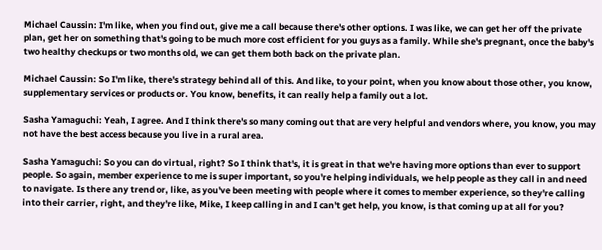Michael Caussin: I'm like, when you find out, give me a call because there's other options. I was like, we can get her off the private plan, get her on something that's going to be much more cost efficient for you guys as a family. While she's pregnant, once the baby's two healthy checkups or two months old, we can get them both back on the private plan.

Michael Caussin: So I'm like, there's strategy behind all of this. And like, to your point, when you know about those other, you know, supplementary services or products or. You know, benefits, it can really help a family out a lot.

Sasha Yamaguchi: Yeah, I agree. And I think there's so many coming out that are very helpful and vendors where, you know, you may not have the best access because you live in a rural area.

Sasha Yamaguchi: So you can do virtual, right? So I think that's, it is great in that we're having more options than ever to support people. So again, member experience to me is super important, so you're helping individuals, we help people as they call in and need to navigate. Is there any trend or, like, as you've been meeting with people where it comes to member experience, so they're calling into their carrier, right, and they're like, Mike, I keep calling in and I can't get help, you know, is that coming up at all for you?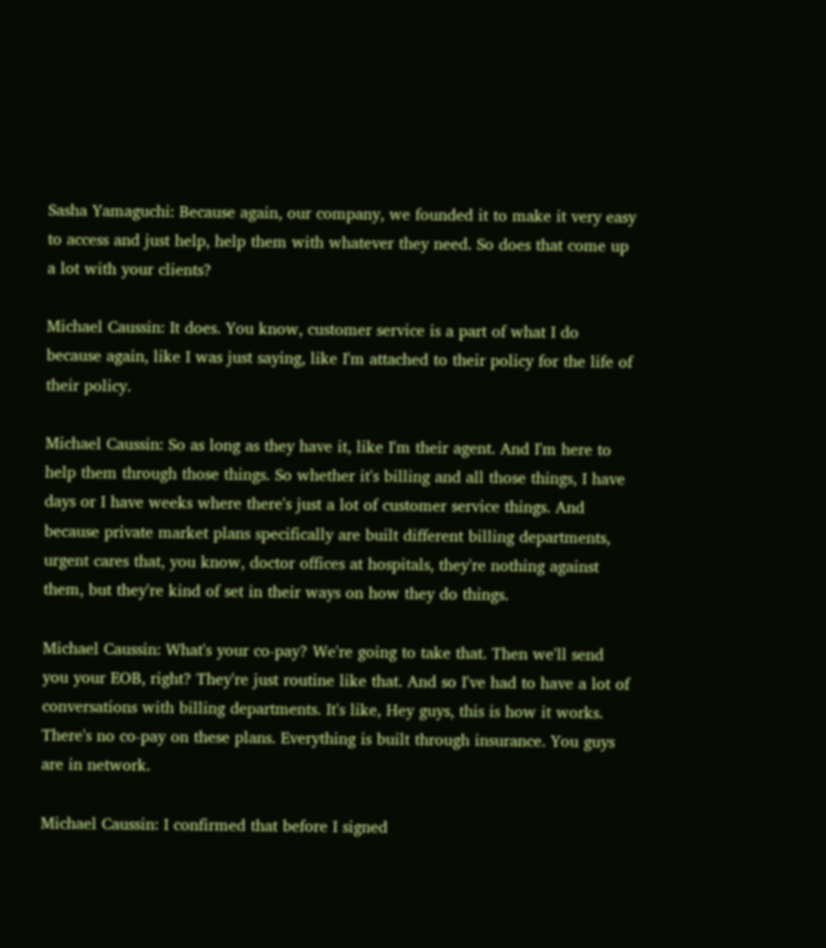Sasha Yamaguchi: Because again, our company, we founded it to make it very easy to access and just help, help them with whatever they need. So does that come up a lot with your clients?

Michael Caussin: It does. You know, customer service is a part of what I do because again, like I was just saying, like I'm attached to their policy for the life of their policy.

Michael Caussin: So as long as they have it, like I'm their agent. And I'm here to help them through those things. So whether it's billing and all those things, I have days or I have weeks where there's just a lot of customer service things. And because private market plans specifically are built different billing departments, urgent cares that, you know, doctor offices at hospitals, they're nothing against them, but they're kind of set in their ways on how they do things.

Michael Caussin: What's your co-pay? We're going to take that. Then we'll send you your EOB, right? They're just routine like that. And so I've had to have a lot of conversations with billing departments. It's like, Hey guys, this is how it works. There's no co-pay on these plans. Everything is built through insurance. You guys are in network.

Michael Caussin: I confirmed that before I signed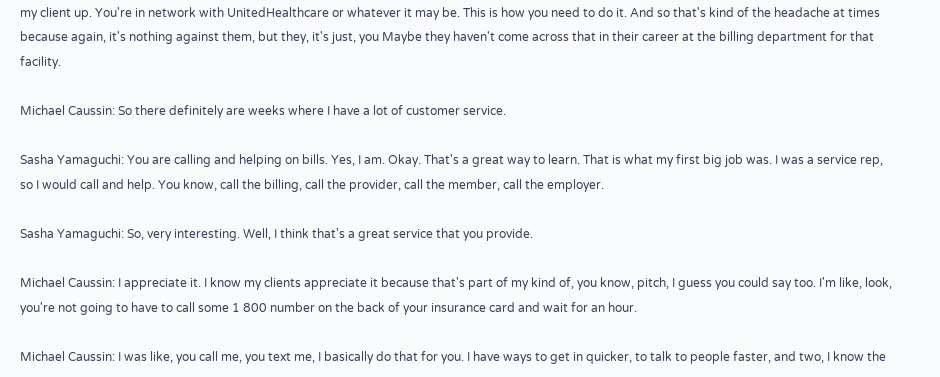my client up. You're in network with UnitedHealthcare or whatever it may be. This is how you need to do it. And so that's kind of the headache at times because again, it's nothing against them, but they, it's just, you Maybe they haven't come across that in their career at the billing department for that facility.

Michael Caussin: So there definitely are weeks where I have a lot of customer service.

Sasha Yamaguchi: You are calling and helping on bills. Yes, I am. Okay. That's a great way to learn. That is what my first big job was. I was a service rep, so I would call and help. You know, call the billing, call the provider, call the member, call the employer.

Sasha Yamaguchi: So, very interesting. Well, I think that's a great service that you provide.

Michael Caussin: I appreciate it. I know my clients appreciate it because that's part of my kind of, you know, pitch, I guess you could say too. I'm like, look, you're not going to have to call some 1 800 number on the back of your insurance card and wait for an hour.

Michael Caussin: I was like, you call me, you text me, I basically do that for you. I have ways to get in quicker, to talk to people faster, and two, I know the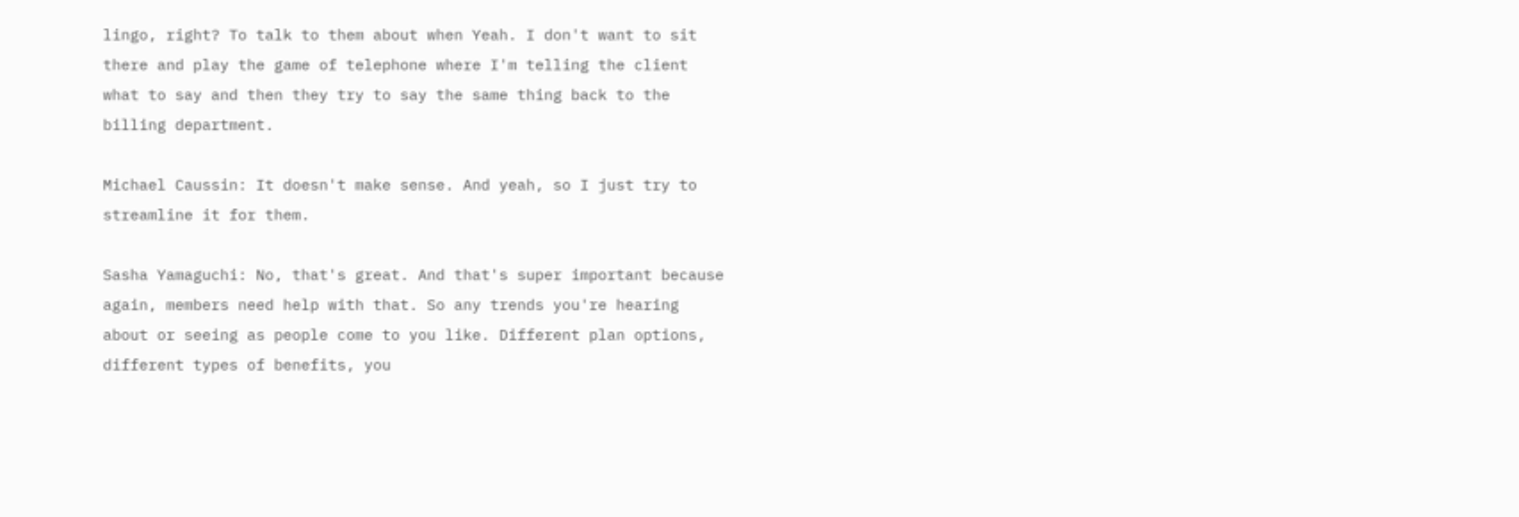lingo, right? To talk to them about when Yeah. I don't want to sit there and play the game of telephone where I'm telling the client what to say and then they try to say the same thing back to the billing department.

Michael Caussin: It doesn't make sense. And yeah, so I just try to streamline it for them.

Sasha Yamaguchi: No, that's great. And that's super important because again, members need help with that. So any trends you're hearing about or seeing as people come to you like. Different plan options, different types of benefits, you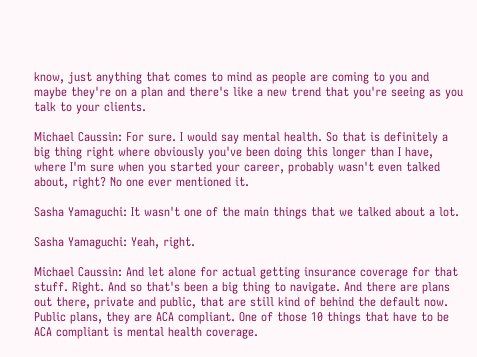know, just anything that comes to mind as people are coming to you and maybe they're on a plan and there's like a new trend that you're seeing as you talk to your clients.

Michael Caussin: For sure. I would say mental health. So that is definitely a big thing right where obviously you've been doing this longer than I have, where I'm sure when you started your career, probably wasn't even talked about, right? No one ever mentioned it.

Sasha Yamaguchi: It wasn't one of the main things that we talked about a lot.

Sasha Yamaguchi: Yeah, right.

Michael Caussin: And let alone for actual getting insurance coverage for that stuff. Right. And so that's been a big thing to navigate. And there are plans out there, private and public, that are still kind of behind the default now. Public plans, they are ACA compliant. One of those 10 things that have to be ACA compliant is mental health coverage.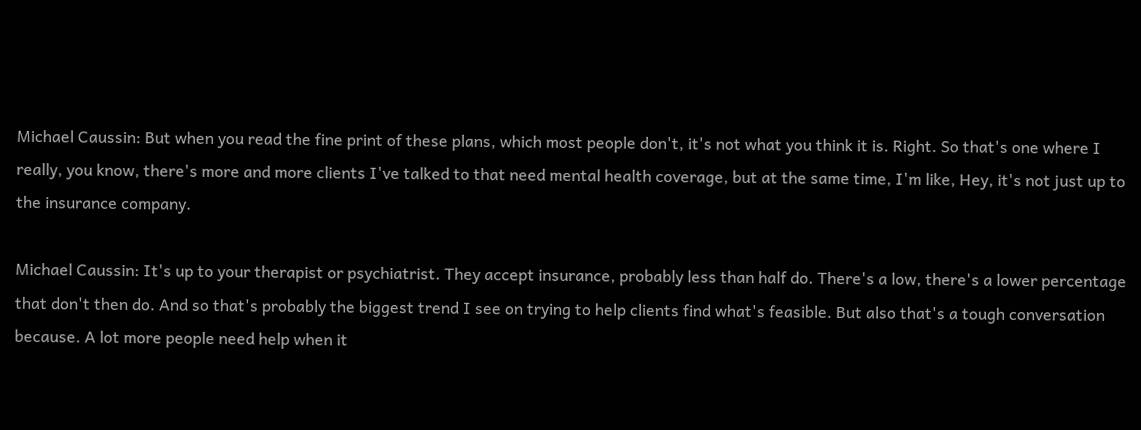Michael Caussin: But when you read the fine print of these plans, which most people don't, it's not what you think it is. Right. So that's one where I really, you know, there's more and more clients I've talked to that need mental health coverage, but at the same time, I'm like, Hey, it's not just up to the insurance company.

Michael Caussin: It's up to your therapist or psychiatrist. They accept insurance, probably less than half do. There's a low, there's a lower percentage that don't then do. And so that's probably the biggest trend I see on trying to help clients find what's feasible. But also that's a tough conversation because. A lot more people need help when it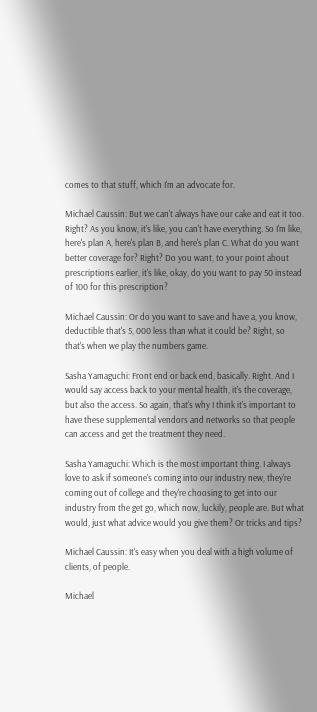comes to that stuff, which I'm an advocate for.

Michael Caussin: But we can't always have our cake and eat it too. Right? As you know, it's like, you can't have everything. So I'm like, here's plan A, here's plan B, and here's plan C. What do you want better coverage for? Right? Do you want, to your point about prescriptions earlier, it's like, okay, do you want to pay 50 instead of 100 for this prescription?

Michael Caussin: Or do you want to save and have a, you know, deductible that's 5, 000 less than what it could be? Right, so that's when we play the numbers game.

Sasha Yamaguchi: Front end or back end, basically. Right. And I would say access back to your mental health, it's the coverage, but also the access. So again, that's why I think it's important to have these supplemental vendors and networks so that people can access and get the treatment they need.

Sasha Yamaguchi: Which is the most important thing. I always love to ask if someone's coming into our industry new, they're coming out of college and they're choosing to get into our industry from the get go, which now, luckily, people are. But what would, just what advice would you give them? Or tricks and tips?

Michael Caussin: It's easy when you deal with a high volume of clients, of people.

Michael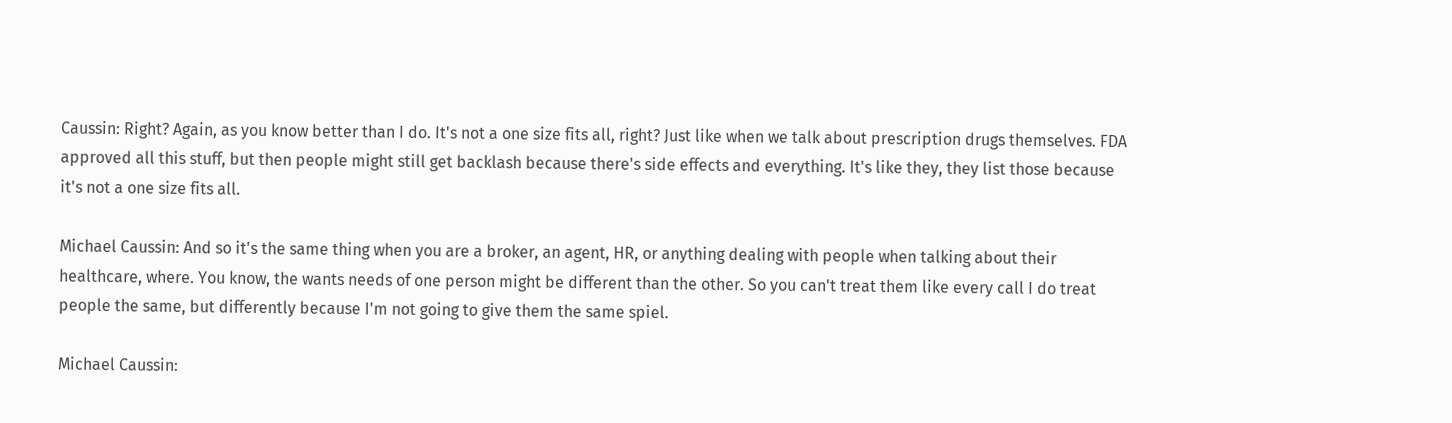Caussin: Right? Again, as you know better than I do. It's not a one size fits all, right? Just like when we talk about prescription drugs themselves. FDA approved all this stuff, but then people might still get backlash because there's side effects and everything. It's like they, they list those because it's not a one size fits all.

Michael Caussin: And so it's the same thing when you are a broker, an agent, HR, or anything dealing with people when talking about their healthcare, where. You know, the wants needs of one person might be different than the other. So you can't treat them like every call I do treat people the same, but differently because I'm not going to give them the same spiel.

Michael Caussin: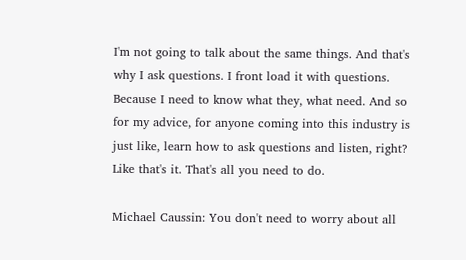I'm not going to talk about the same things. And that's why I ask questions. I front load it with questions. Because I need to know what they, what need. And so for my advice, for anyone coming into this industry is just like, learn how to ask questions and listen, right? Like that's it. That's all you need to do.

Michael Caussin: You don't need to worry about all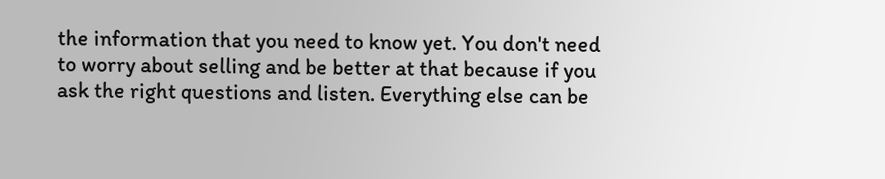the information that you need to know yet. You don't need to worry about selling and be better at that because if you ask the right questions and listen. Everything else can be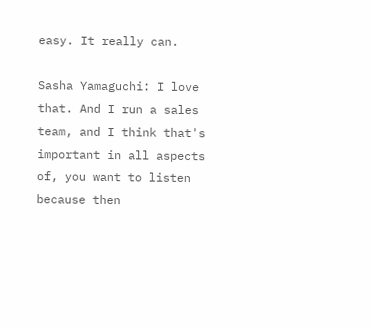easy. It really can.

Sasha Yamaguchi: I love that. And I run a sales team, and I think that's important in all aspects of, you want to listen because then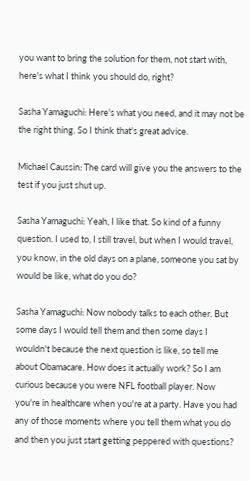you want to bring the solution for them, not start with, here's what I think you should do, right?

Sasha Yamaguchi: Here's what you need, and it may not be the right thing. So I think that's great advice.

Michael Caussin: The card will give you the answers to the test if you just shut up.

Sasha Yamaguchi: Yeah, I like that. So kind of a funny question. I used to, I still travel, but when I would travel, you know, in the old days on a plane, someone you sat by would be like, what do you do?

Sasha Yamaguchi: Now nobody talks to each other. But some days I would tell them and then some days I wouldn't because the next question is like, so tell me about Obamacare. How does it actually work? So I am curious because you were NFL football player. Now you're in healthcare when you're at a party. Have you had any of those moments where you tell them what you do and then you just start getting peppered with questions?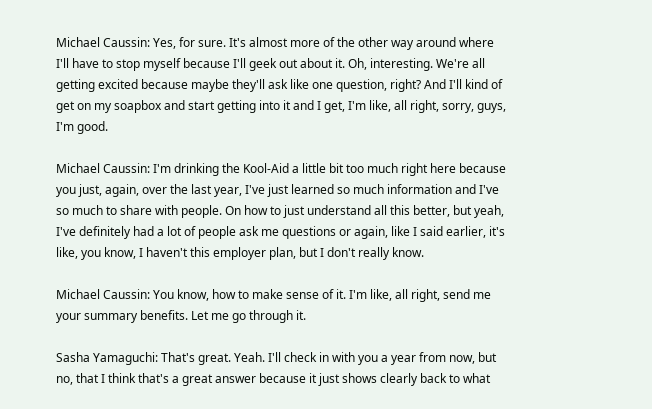Michael Caussin: Yes, for sure. It's almost more of the other way around where I'll have to stop myself because I'll geek out about it. Oh, interesting. We're all getting excited because maybe they'll ask like one question, right? And I'll kind of get on my soapbox and start getting into it and I get, I'm like, all right, sorry, guys, I'm good.

Michael Caussin: I'm drinking the Kool-Aid a little bit too much right here because you just, again, over the last year, I've just learned so much information and I've so much to share with people. On how to just understand all this better, but yeah, I've definitely had a lot of people ask me questions or again, like I said earlier, it's like, you know, I haven't this employer plan, but I don't really know.

Michael Caussin: You know, how to make sense of it. I'm like, all right, send me your summary benefits. Let me go through it.

Sasha Yamaguchi: That's great. Yeah. I'll check in with you a year from now, but no, that I think that's a great answer because it just shows clearly back to what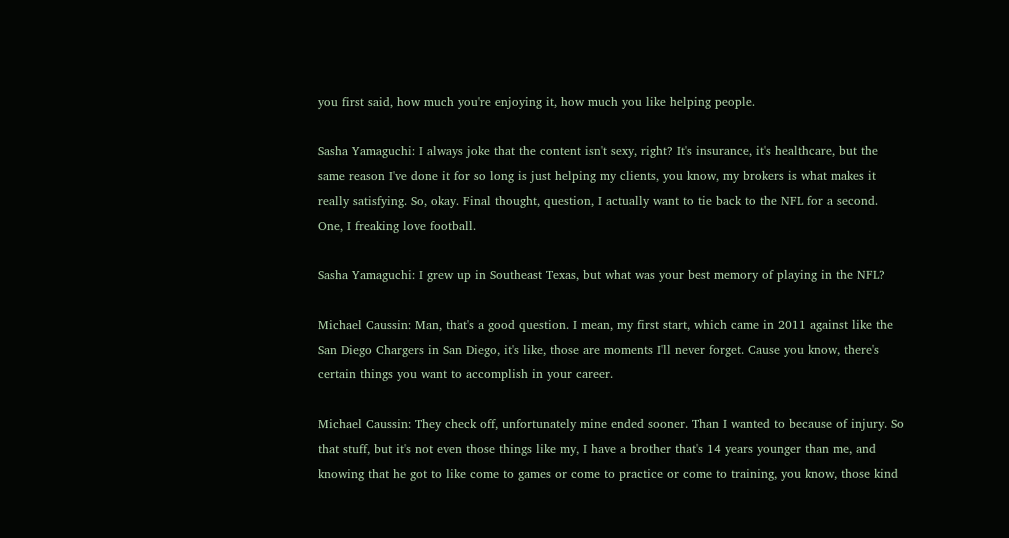you first said, how much you're enjoying it, how much you like helping people.

Sasha Yamaguchi: I always joke that the content isn't sexy, right? It's insurance, it's healthcare, but the same reason I've done it for so long is just helping my clients, you know, my brokers is what makes it really satisfying. So, okay. Final thought, question, I actually want to tie back to the NFL for a second. One, I freaking love football.

Sasha Yamaguchi: I grew up in Southeast Texas, but what was your best memory of playing in the NFL?

Michael Caussin: Man, that's a good question. I mean, my first start, which came in 2011 against like the San Diego Chargers in San Diego, it's like, those are moments I'll never forget. Cause you know, there's certain things you want to accomplish in your career.

Michael Caussin: They check off, unfortunately mine ended sooner. Than I wanted to because of injury. So that stuff, but it's not even those things like my, I have a brother that's 14 years younger than me, and knowing that he got to like come to games or come to practice or come to training, you know, those kind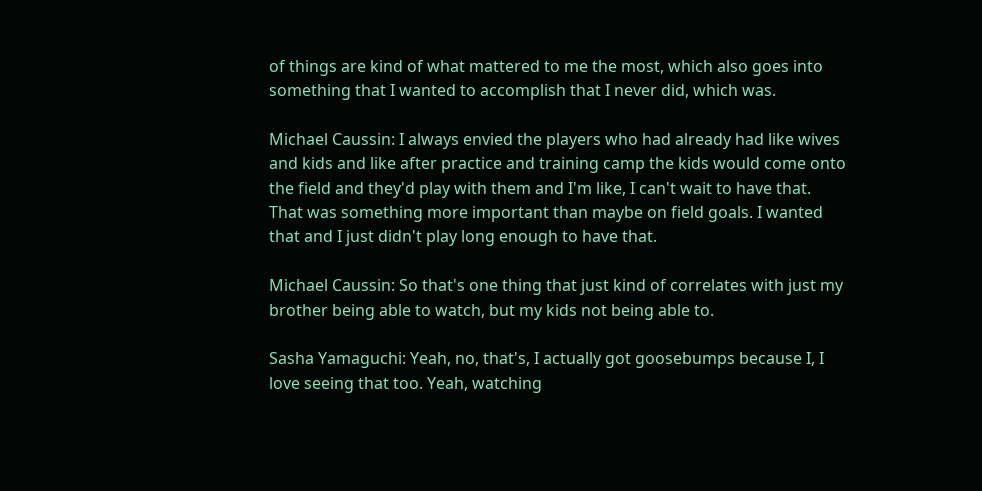of things are kind of what mattered to me the most, which also goes into something that I wanted to accomplish that I never did, which was.

Michael Caussin: I always envied the players who had already had like wives and kids and like after practice and training camp the kids would come onto the field and they'd play with them and I'm like, I can't wait to have that. That was something more important than maybe on field goals. I wanted that and I just didn't play long enough to have that.

Michael Caussin: So that's one thing that just kind of correlates with just my brother being able to watch, but my kids not being able to.

Sasha Yamaguchi: Yeah, no, that's, I actually got goosebumps because I, I love seeing that too. Yeah, watching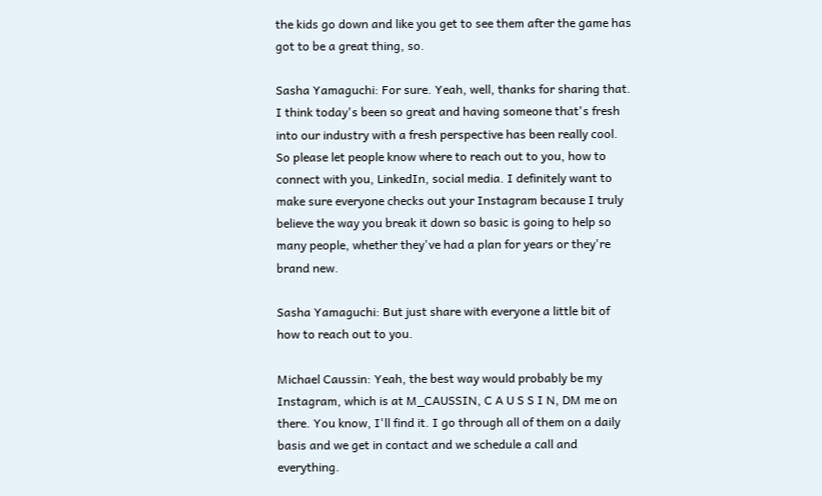the kids go down and like you get to see them after the game has got to be a great thing, so.

Sasha Yamaguchi: For sure. Yeah, well, thanks for sharing that. I think today's been so great and having someone that's fresh into our industry with a fresh perspective has been really cool. So please let people know where to reach out to you, how to connect with you, LinkedIn, social media. I definitely want to make sure everyone checks out your Instagram because I truly believe the way you break it down so basic is going to help so many people, whether they've had a plan for years or they're brand new.

Sasha Yamaguchi: But just share with everyone a little bit of how to reach out to you.

Michael Caussin: Yeah, the best way would probably be my Instagram, which is at M_CAUSSIN, C A U S S I N, DM me on there. You know, I'll find it. I go through all of them on a daily basis and we get in contact and we schedule a call and everything.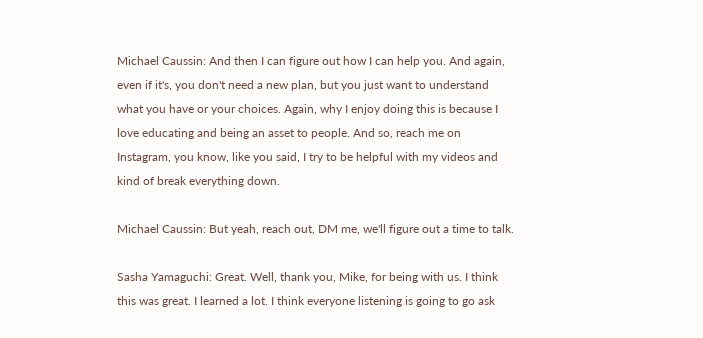Michael Caussin: And then I can figure out how I can help you. And again, even if it's, you don't need a new plan, but you just want to understand what you have or your choices. Again, why I enjoy doing this is because I love educating and being an asset to people. And so, reach me on Instagram, you know, like you said, I try to be helpful with my videos and kind of break everything down.

Michael Caussin: But yeah, reach out, DM me, we'll figure out a time to talk.

Sasha Yamaguchi: Great. Well, thank you, Mike, for being with us. I think this was great. I learned a lot. I think everyone listening is going to go ask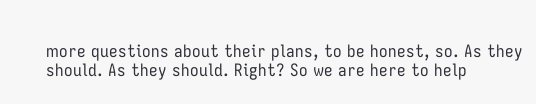more questions about their plans, to be honest, so. As they should. As they should. Right? So we are here to help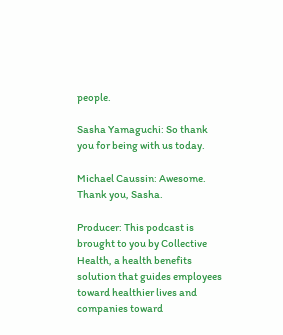people.

Sasha Yamaguchi: So thank you for being with us today.

Michael Caussin: Awesome. Thank you, Sasha.

Producer: This podcast is brought to you by Collective Health, a health benefits solution that guides employees toward healthier lives and companies toward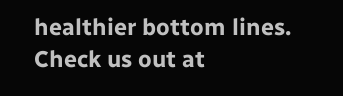healthier bottom lines. Check us out at